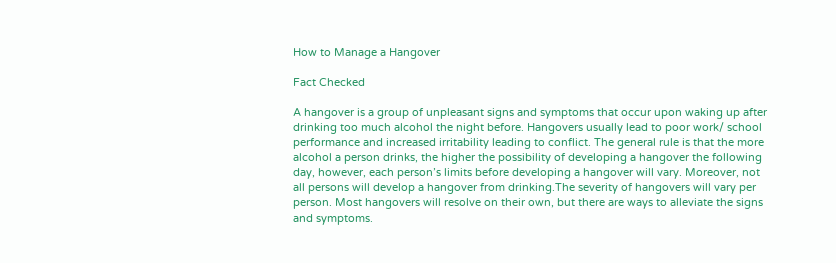How to Manage a Hangover

Fact Checked

A hangover is a group of unpleasant signs and symptoms that occur upon waking up after drinking too much alcohol the night before. Hangovers usually lead to poor work/ school performance and increased irritability leading to conflict. The general rule is that the more alcohol a person drinks, the higher the possibility of developing a hangover the following day, however, each person’s limits before developing a hangover will vary. Moreover, not all persons will develop a hangover from drinking.The severity of hangovers will vary per person. Most hangovers will resolve on their own, but there are ways to alleviate the signs and symptoms.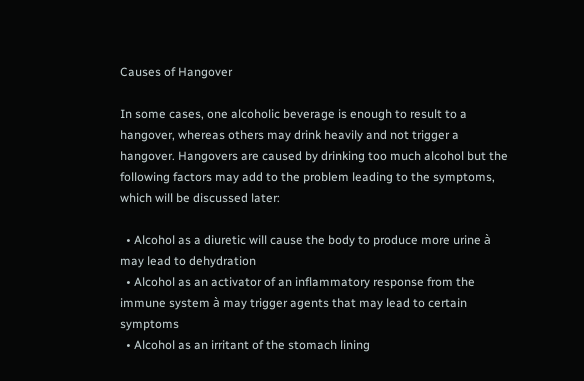Causes of Hangover

In some cases, one alcoholic beverage is enough to result to a hangover, whereas others may drink heavily and not trigger a hangover. Hangovers are caused by drinking too much alcohol but the following factors may add to the problem leading to the symptoms, which will be discussed later:

  • Alcohol as a diuretic will cause the body to produce more urine à may lead to dehydration
  • Alcohol as an activator of an inflammatory response from the immune system à may trigger agents that may lead to certain symptoms
  • Alcohol as an irritant of the stomach lining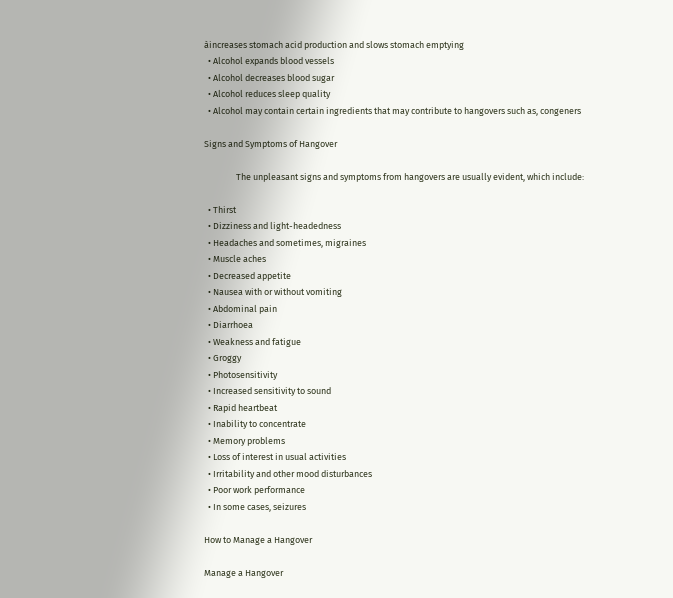àincreases stomach acid production and slows stomach emptying
  • Alcohol expands blood vessels
  • Alcohol decreases blood sugar
  • Alcohol reduces sleep quality
  • Alcohol may contain certain ingredients that may contribute to hangovers such as, congeners

Signs and Symptoms of Hangover

                The unpleasant signs and symptoms from hangovers are usually evident, which include:

  • Thirst
  • Dizziness and light-headedness
  • Headaches and sometimes, migraines
  • Muscle aches
  • Decreased appetite
  • Nausea with or without vomiting
  • Abdominal pain
  • Diarrhoea
  • Weakness and fatigue
  • Groggy
  • Photosensitivity
  • Increased sensitivity to sound
  • Rapid heartbeat
  • Inability to concentrate
  • Memory problems
  • Loss of interest in usual activities
  • Irritability and other mood disturbances
  • Poor work performance
  • In some cases, seizures

How to Manage a Hangover

Manage a Hangover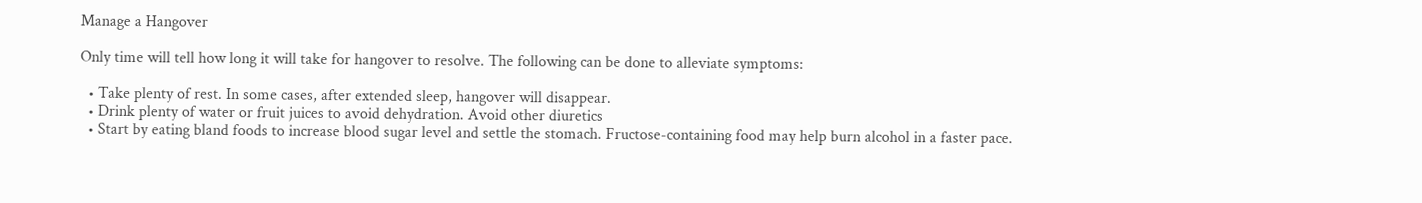Manage a Hangover

Only time will tell how long it will take for hangover to resolve. The following can be done to alleviate symptoms:

  • Take plenty of rest. In some cases, after extended sleep, hangover will disappear.
  • Drink plenty of water or fruit juices to avoid dehydration. Avoid other diuretics
  • Start by eating bland foods to increase blood sugar level and settle the stomach. Fructose-containing food may help burn alcohol in a faster pace.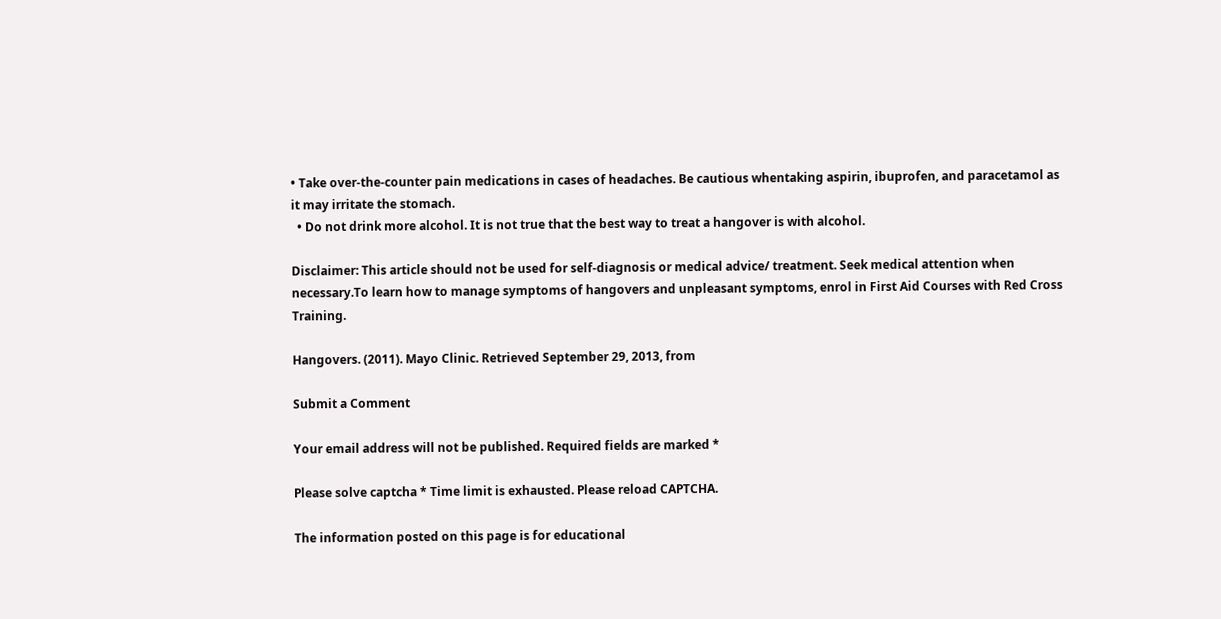• Take over-the-counter pain medications in cases of headaches. Be cautious whentaking aspirin, ibuprofen, and paracetamol as it may irritate the stomach.
  • Do not drink more alcohol. It is not true that the best way to treat a hangover is with alcohol.

Disclaimer: This article should not be used for self-diagnosis or medical advice/ treatment. Seek medical attention when necessary.To learn how to manage symptoms of hangovers and unpleasant symptoms, enrol in First Aid Courses with Red Cross Training.

Hangovers. (2011). Mayo Clinic. Retrieved September 29, 2013, from

Submit a Comment

Your email address will not be published. Required fields are marked *

Please solve captcha * Time limit is exhausted. Please reload CAPTCHA.

The information posted on this page is for educational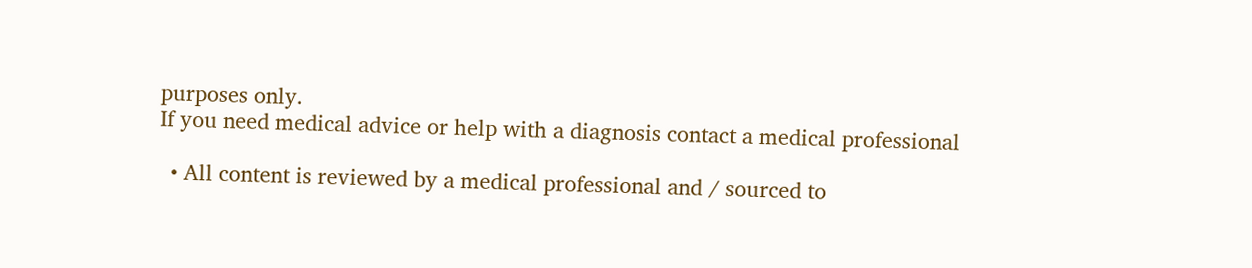purposes only.
If you need medical advice or help with a diagnosis contact a medical professional

  • All content is reviewed by a medical professional and / sourced to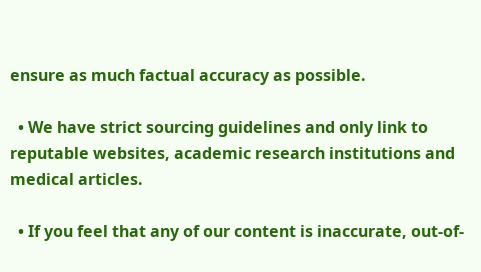ensure as much factual accuracy as possible.

  • We have strict sourcing guidelines and only link to reputable websites, academic research institutions and medical articles.

  • If you feel that any of our content is inaccurate, out-of-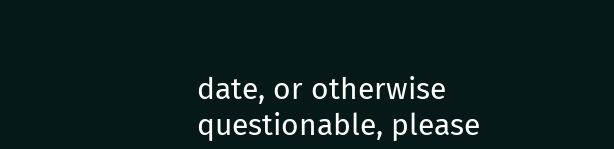date, or otherwise questionable, please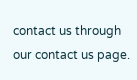contact us through our contact us page.